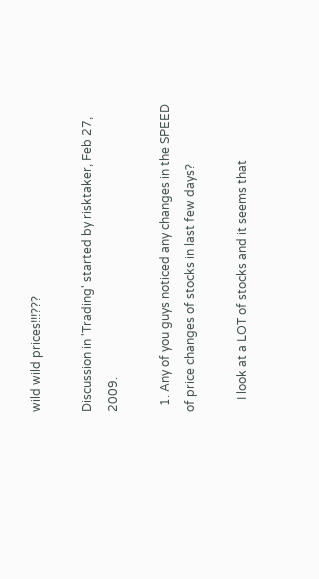wild wild prices!!!???

Discussion in 'Trading' started by risktaker, Feb 27, 2009.

  1. Any of you guys noticed any changes in the SPEED of price changes of stocks in last few days?

    I look at a LOT of stocks and it seems that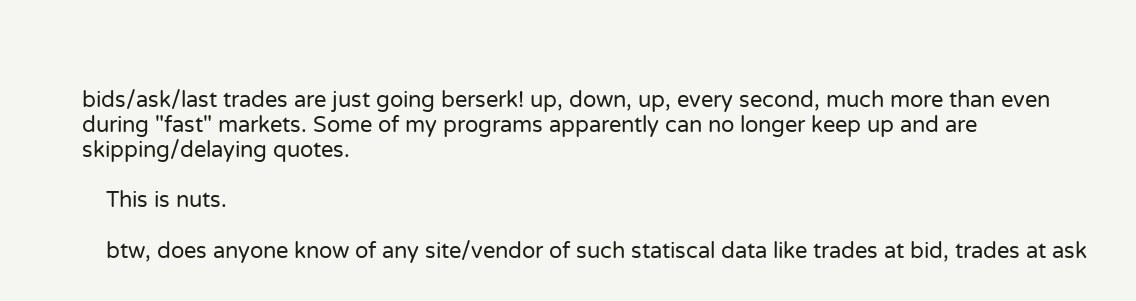bids/ask/last trades are just going berserk! up, down, up, every second, much more than even during "fast" markets. Some of my programs apparently can no longer keep up and are skipping/delaying quotes.

    This is nuts.

    btw, does anyone know of any site/vendor of such statiscal data like trades at bid, trades at ask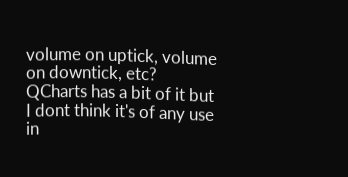volume on uptick, volume on downtick, etc? QCharts has a bit of it but I dont think it's of any use in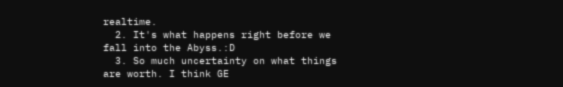realtime.
  2. It's what happens right before we fall into the Abyss.:D
  3. So much uncertainty on what things are worth. I think GE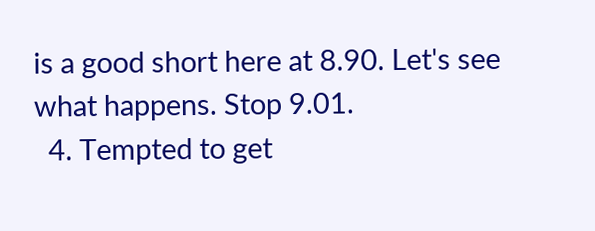is a good short here at 8.90. Let's see what happens. Stop 9.01.
  4. Tempted to get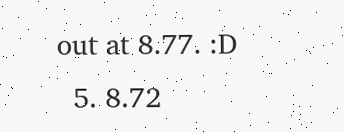out at 8.77. :D
  5. 8.72